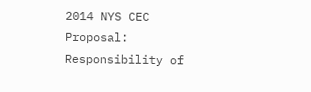2014 NYS CEC Proposal: Responsibility of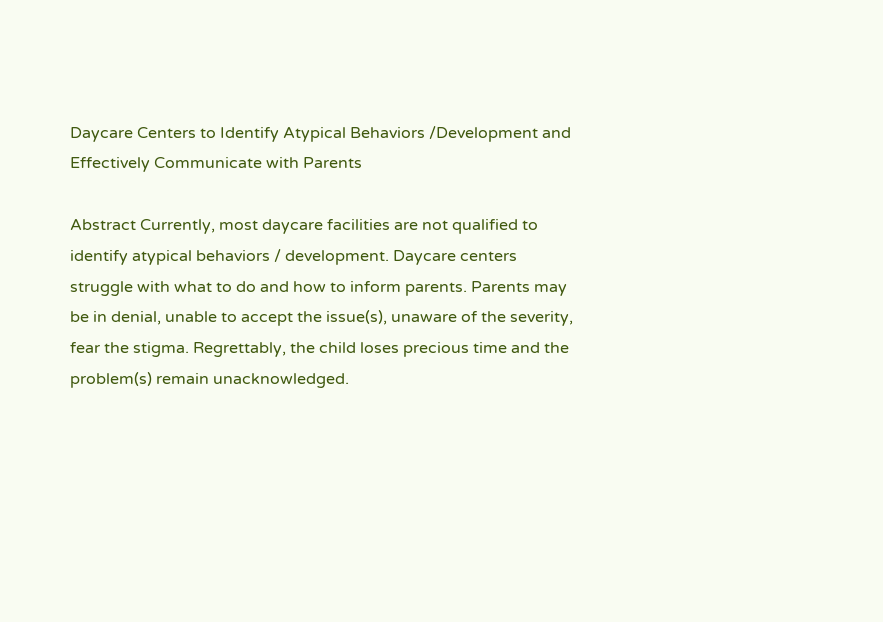Daycare Centers to Identify Atypical Behaviors /Development and Effectively Communicate with Parents

Abstract Currently, most daycare facilities are not qualified to identify atypical behaviors / development. Daycare centers struggle with what to do and how to inform parents. Parents may be in denial, unable to accept the issue(s), unaware of the severity, fear the stigma. Regrettably, the child loses precious time and the problem(s) remain unacknowledged.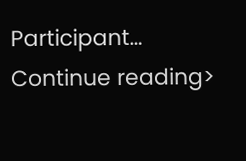Participant… Continue reading>